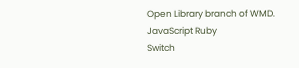Open Library branch of WMD.
JavaScript Ruby
Switch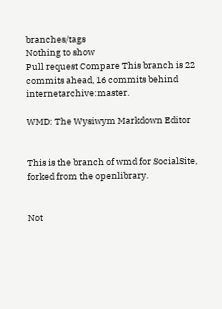branches/tags
Nothing to show
Pull request Compare This branch is 22 commits ahead, 16 commits behind internetarchive:master.

WMD: The Wysiwym Markdown Editor


This is the branch of wmd for SocialSite, forked from the openlibrary.


Not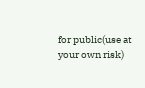for public(use at your own risk)